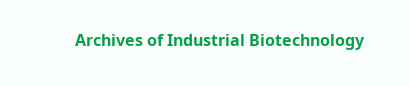Archives of Industrial Biotechnology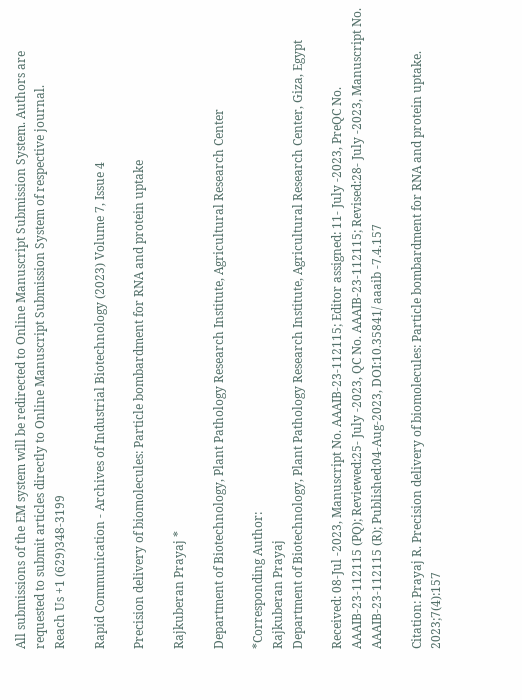All submissions of the EM system will be redirected to Online Manuscript Submission System. Authors are requested to submit articles directly to Online Manuscript Submission System of respective journal.
Reach Us +1 (629)348-3199

Rapid Communication - Archives of Industrial Biotechnology (2023) Volume 7, Issue 4

Precision delivery of biomolecules: Particle bombardment for RNA and protein uptake

Rajkuberan Prayaj *

Department of Biotechnology, Plant Pathology Research Institute, Agricultural Research Center

*Corresponding Author:
Rajkuberan Prayaj
Department of Biotechnology, Plant Pathology Research Institute, Agricultural Research Center, Giza, Egypt

Received: 08-Jul -2023, Manuscript No. AAAIB-23-112115; Editor assigned: 11- July -2023, PreQC No. AAAIB-23-112115 (PQ); Reviewed:25- July -2023, QC No. AAAIB-23-112115; Revised:28- July -2023, Manuscript No. AAAIB-23-112115 (R); Published:04-Aug-2023, DOI:10.35841/ aaaib -7.4.157

Citation: Prayaj R. Precision delivery of biomolecules: Particle bombardment for RNA and protein uptake. 2023;7(4):157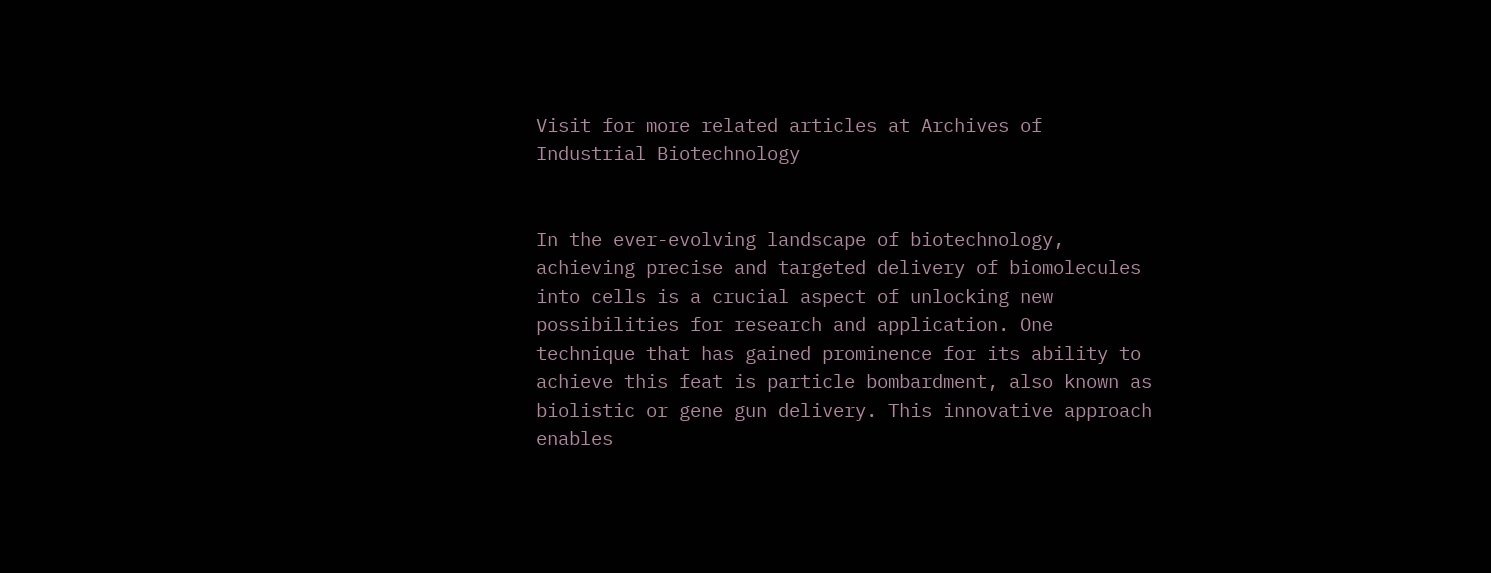Visit for more related articles at Archives of Industrial Biotechnology


In the ever-evolving landscape of biotechnology, achieving precise and targeted delivery of biomolecules into cells is a crucial aspect of unlocking new possibilities for research and application. One technique that has gained prominence for its ability to achieve this feat is particle bombardment, also known as biolistic or gene gun delivery. This innovative approach enables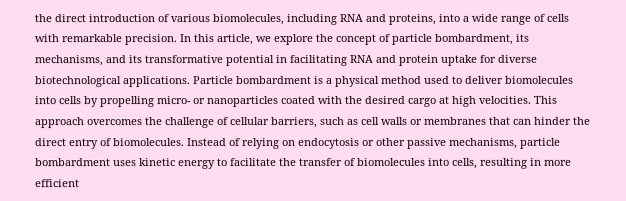the direct introduction of various biomolecules, including RNA and proteins, into a wide range of cells with remarkable precision. In this article, we explore the concept of particle bombardment, its mechanisms, and its transformative potential in facilitating RNA and protein uptake for diverse biotechnological applications. Particle bombardment is a physical method used to deliver biomolecules into cells by propelling micro- or nanoparticles coated with the desired cargo at high velocities. This approach overcomes the challenge of cellular barriers, such as cell walls or membranes that can hinder the direct entry of biomolecules. Instead of relying on endocytosis or other passive mechanisms, particle bombardment uses kinetic energy to facilitate the transfer of biomolecules into cells, resulting in more efficient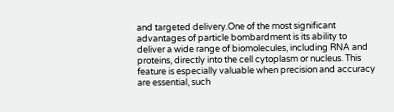and targeted delivery.One of the most significant advantages of particle bombardment is its ability to deliver a wide range of biomolecules, including RNA and proteins, directly into the cell cytoplasm or nucleus. This feature is especially valuable when precision and accuracy are essential, such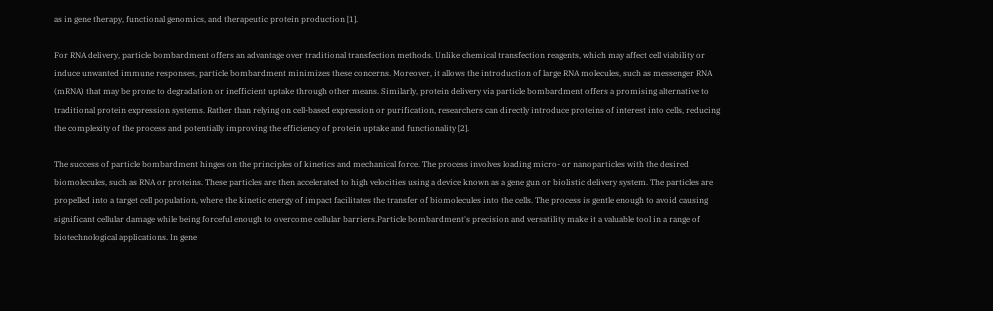as in gene therapy, functional genomics, and therapeutic protein production [1].

For RNA delivery, particle bombardment offers an advantage over traditional transfection methods. Unlike chemical transfection reagents, which may affect cell viability or induce unwanted immune responses, particle bombardment minimizes these concerns. Moreover, it allows the introduction of large RNA molecules, such as messenger RNA (mRNA) that may be prone to degradation or inefficient uptake through other means. Similarly, protein delivery via particle bombardment offers a promising alternative to traditional protein expression systems. Rather than relying on cell-based expression or purification, researchers can directly introduce proteins of interest into cells, reducing the complexity of the process and potentially improving the efficiency of protein uptake and functionality [2].

The success of particle bombardment hinges on the principles of kinetics and mechanical force. The process involves loading micro- or nanoparticles with the desired biomolecules, such as RNA or proteins. These particles are then accelerated to high velocities using a device known as a gene gun or biolistic delivery system. The particles are propelled into a target cell population, where the kinetic energy of impact facilitates the transfer of biomolecules into the cells. The process is gentle enough to avoid causing significant cellular damage while being forceful enough to overcome cellular barriers.Particle bombardment's precision and versatility make it a valuable tool in a range of biotechnological applications. In gene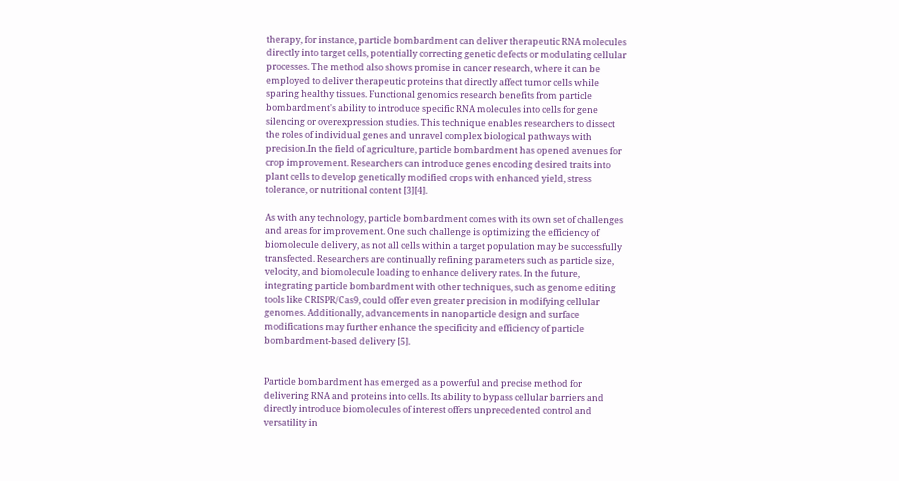therapy, for instance, particle bombardment can deliver therapeutic RNA molecules directly into target cells, potentially correcting genetic defects or modulating cellular processes. The method also shows promise in cancer research, where it can be employed to deliver therapeutic proteins that directly affect tumor cells while sparing healthy tissues. Functional genomics research benefits from particle bombardment's ability to introduce specific RNA molecules into cells for gene silencing or overexpression studies. This technique enables researchers to dissect the roles of individual genes and unravel complex biological pathways with precision.In the field of agriculture, particle bombardment has opened avenues for crop improvement. Researchers can introduce genes encoding desired traits into plant cells to develop genetically modified crops with enhanced yield, stress tolerance, or nutritional content [3][4].

As with any technology, particle bombardment comes with its own set of challenges and areas for improvement. One such challenge is optimizing the efficiency of biomolecule delivery, as not all cells within a target population may be successfully transfected. Researchers are continually refining parameters such as particle size, velocity, and biomolecule loading to enhance delivery rates. In the future, integrating particle bombardment with other techniques, such as genome editing tools like CRISPR/Cas9, could offer even greater precision in modifying cellular genomes. Additionally, advancements in nanoparticle design and surface modifications may further enhance the specificity and efficiency of particle bombardment-based delivery [5].


Particle bombardment has emerged as a powerful and precise method for delivering RNA and proteins into cells. Its ability to bypass cellular barriers and directly introduce biomolecules of interest offers unprecedented control and versatility in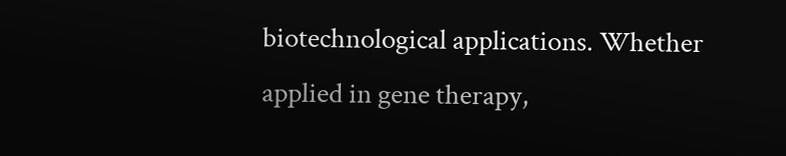biotechnological applications. Whether applied in gene therapy,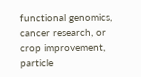functional genomics, cancer research, or crop improvement, particle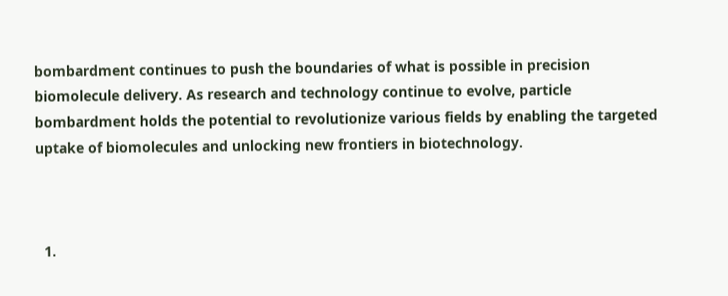bombardment continues to push the boundaries of what is possible in precision biomolecule delivery. As research and technology continue to evolve, particle bombardment holds the potential to revolutionize various fields by enabling the targeted uptake of biomolecules and unlocking new frontiers in biotechnology.



  1.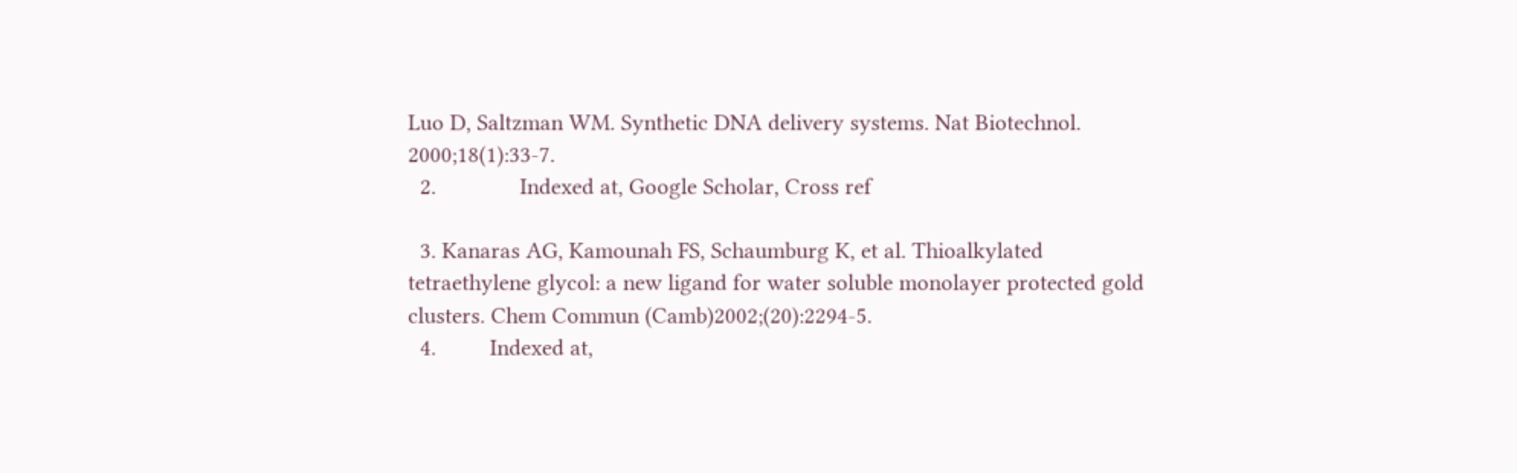Luo D, Saltzman WM. Synthetic DNA delivery systems. Nat Biotechnol. 2000;18(1):33-7.
  2.              Indexed at, Google Scholar, Cross ref

  3. Kanaras AG, Kamounah FS, Schaumburg K, et al. Thioalkylated tetraethylene glycol: a new ligand for water soluble monolayer protected gold clusters. Chem Commun (Camb)2002;(20):2294-5.
  4.         Indexed at,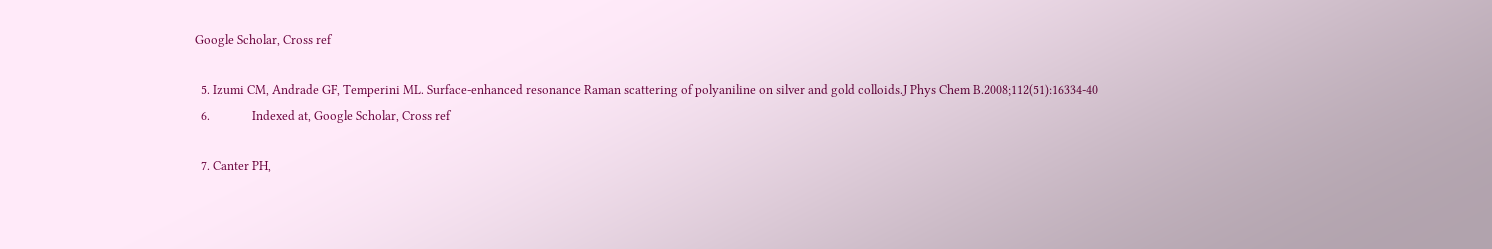Google Scholar, Cross ref

  5. Izumi CM, Andrade GF, Temperini ML. Surface-enhanced resonance Raman scattering of polyaniline on silver and gold colloids.J Phys Chem B.2008;112(51):16334-40
  6.              Indexed at, Google Scholar, Cross ref

  7. Canter PH,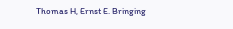Thomas H, Ernst E. Bringing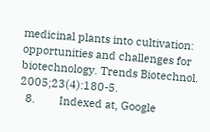medicinal plants into cultivation: opportunities and challenges for biotechnology. Trends Biotechnol. 2005;23(4):180-5.
  8.        Indexed at, Google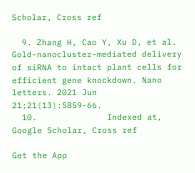Scholar, Cross ref

  9. Zhang H, Cao Y, Xu D, et al. Gold-nanocluster-mediated delivery of siRNA to intact plant cells for efficient gene knockdown. Nano letters. 2021 Jun 21;21(13):5859-66.
  10.              Indexed at, Google Scholar, Cross ref

Get the App